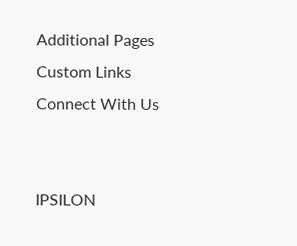Additional Pages
Custom Links
Connect With Us


IPSILON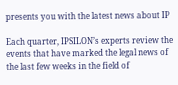presents you with the latest news about IP

Each quarter, IPSILON’s experts review the events that have marked the legal news of the last few weeks in the field of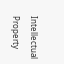Intellectual Property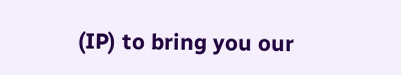(IP) to bring you our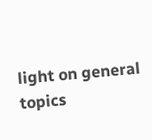light on general topics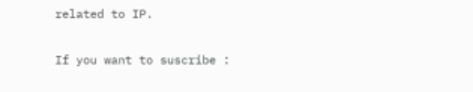related to IP.


If you want to suscribe :